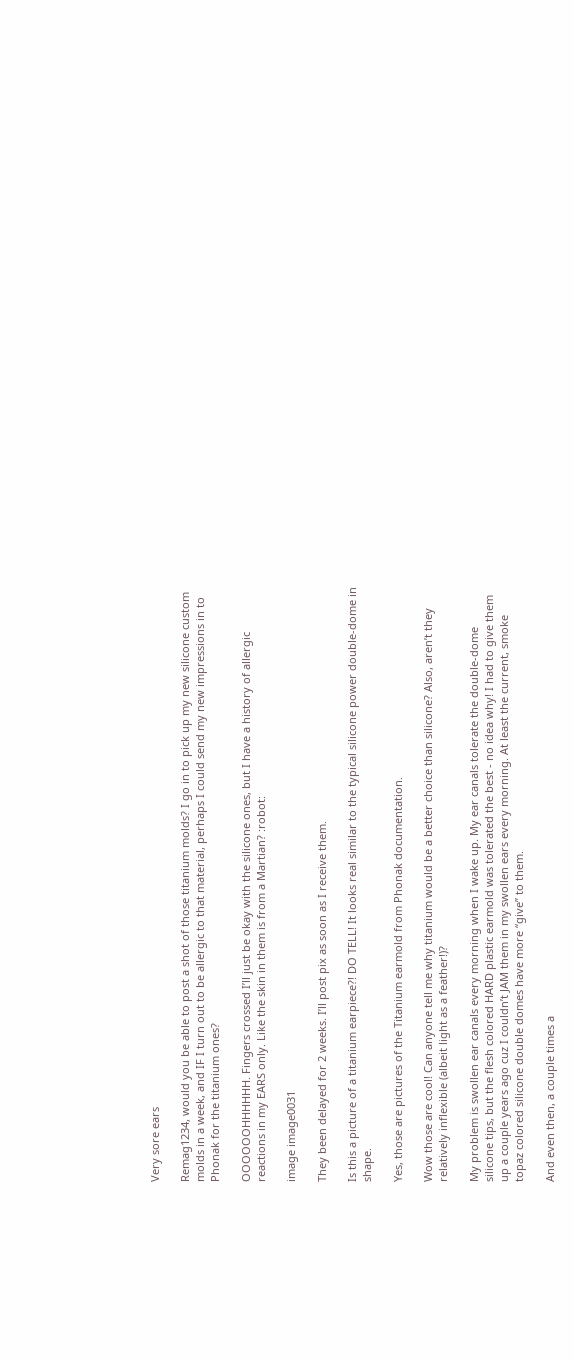Very sore ears

Remag1234, would you be able to post a shot of those titanium molds? I go in to pick up my new silicone custom molds in a week, and IF I turn out to be allergic to that material, perhaps I could send my new impressions in to Phonak for the titanium ones?

OOOOOOHHHHHH. Fingers crossed I’ll just be okay with the silicone ones, but I have a history of allergic reactions in my EARS only. Like the skin in them is from a Martian? :robot:

image image0031

They been delayed for 2 weeks. I’ll post pix as soon as I receive them.

Is this a picture of a titanium earpiece?! DO TELL! It looks real similar to the typical silicone power double-dome in shape.

Yes, those are pictures of the Titanium earmold from Phonak documentation.

Wow those are cool! Can anyone tell me why titanium would be a better choice than silicone? Also, aren’t they relatively inflexible (albeit light as a feather!)?

My problem is swollen ear canals every morning when I wake up. My ear canals tolerate the double-dome silicone tips, but the flesh colored HARD plastic earmold was tolerated the best - no idea why! I had to give them up a couple years ago cuz I couldn’t JAM them in my swollen ears every morning. At least the current, smoke topaz colored silicone double domes have more “give” to them.

And even then, a couple times a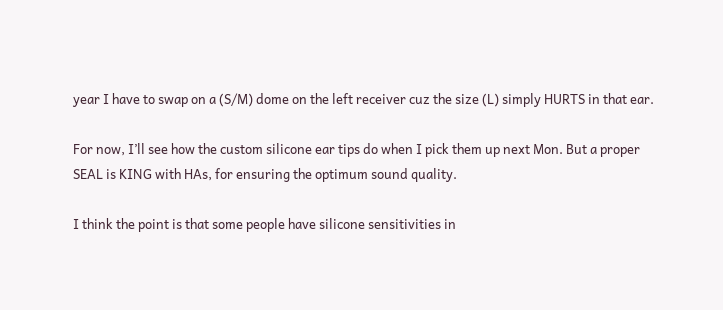year I have to swap on a (S/M) dome on the left receiver cuz the size (L) simply HURTS in that ear.

For now, I’ll see how the custom silicone ear tips do when I pick them up next Mon. But a proper SEAL is KING with HAs, for ensuring the optimum sound quality.

I think the point is that some people have silicone sensitivities in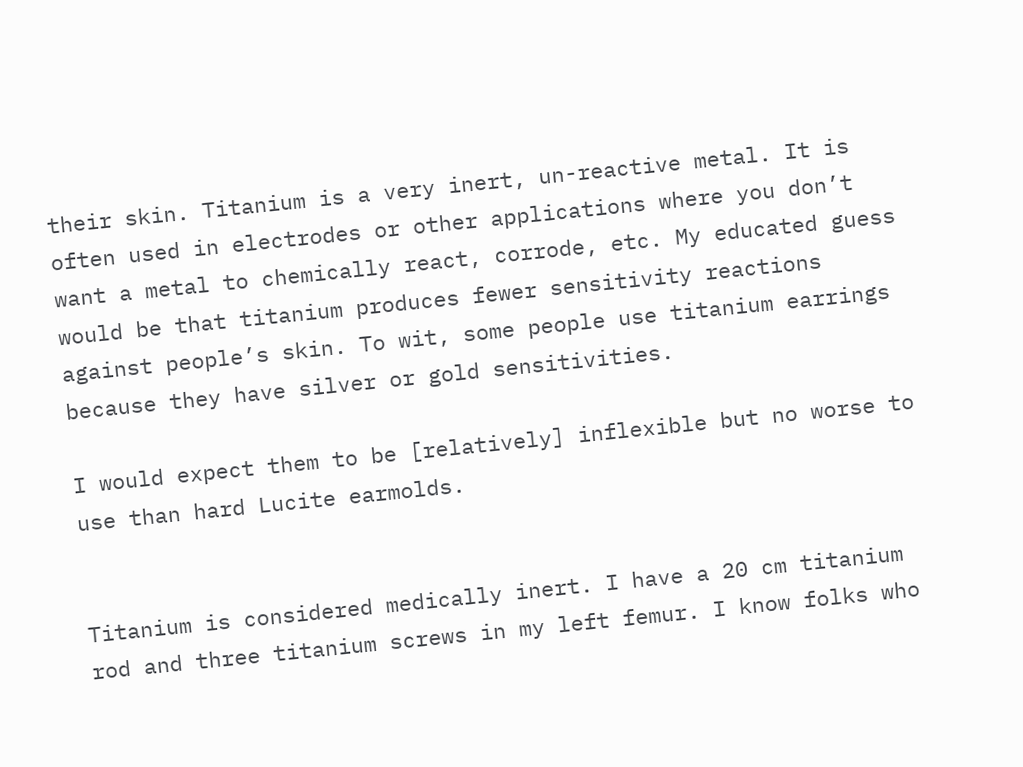their skin. Titanium is a very inert, un-reactive metal. It is often used in electrodes or other applications where you don’t want a metal to chemically react, corrode, etc. My educated guess would be that titanium produces fewer sensitivity reactions against people’s skin. To wit, some people use titanium earrings because they have silver or gold sensitivities.

I would expect them to be [relatively] inflexible but no worse to use than hard Lucite earmolds.


Titanium is considered medically inert. I have a 20 cm titanium rod and three titanium screws in my left femur. I know folks who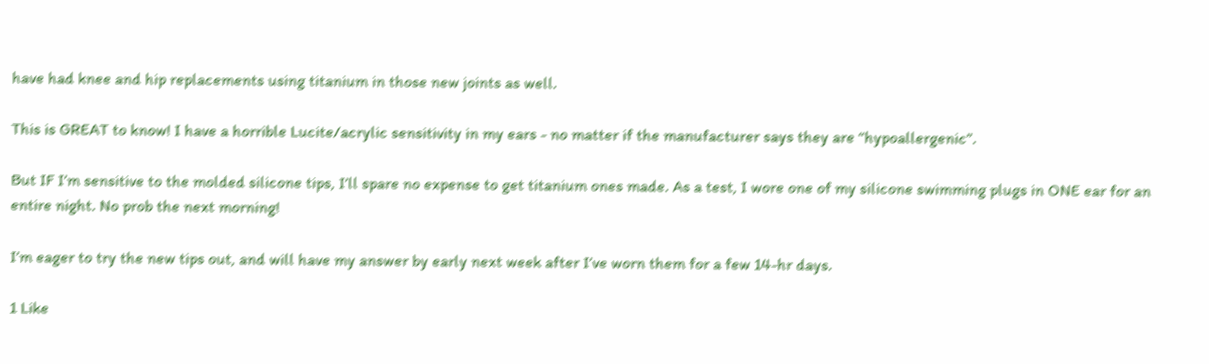have had knee and hip replacements using titanium in those new joints as well.

This is GREAT to know! I have a horrible Lucite/acrylic sensitivity in my ears - no matter if the manufacturer says they are “hypoallergenic”.

But IF I’m sensitive to the molded silicone tips, I’ll spare no expense to get titanium ones made. As a test, I wore one of my silicone swimming plugs in ONE ear for an entire night. No prob the next morning!

I’m eager to try the new tips out, and will have my answer by early next week after I’ve worn them for a few 14-hr days.

1 Like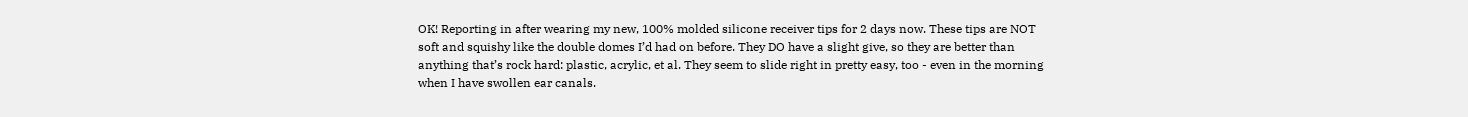OK! Reporting in after wearing my new, 100% molded silicone receiver tips for 2 days now. These tips are NOT soft and squishy like the double domes I’d had on before. They DO have a slight give, so they are better than anything that’s rock hard: plastic, acrylic, et al. They seem to slide right in pretty easy, too - even in the morning when I have swollen ear canals.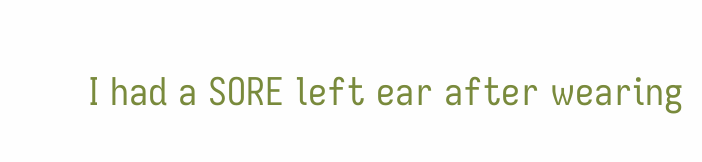I had a SORE left ear after wearing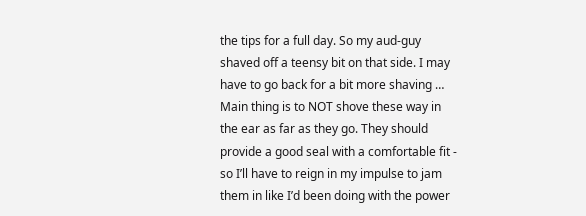the tips for a full day. So my aud-guy shaved off a teensy bit on that side. I may have to go back for a bit more shaving … Main thing is to NOT shove these way in the ear as far as they go. They should provide a good seal with a comfortable fit - so I’ll have to reign in my impulse to jam them in like I’d been doing with the power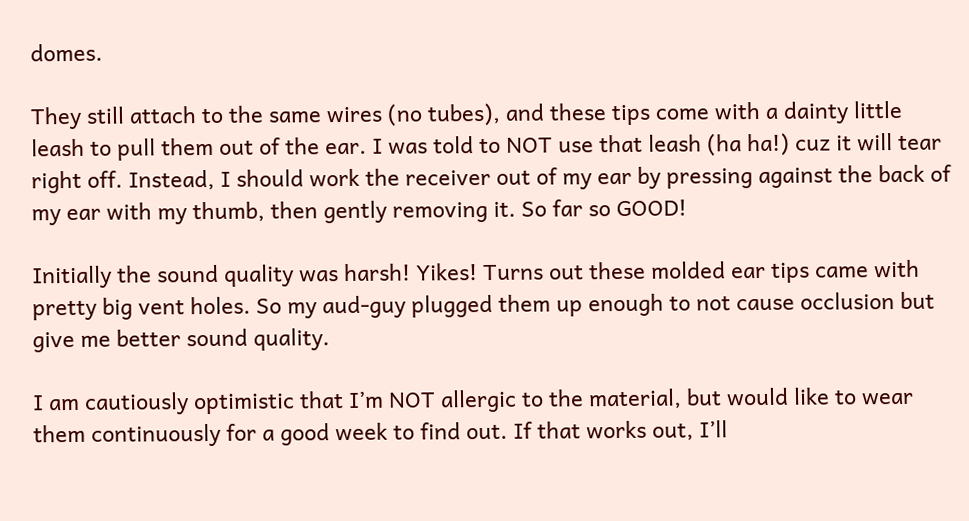domes.

They still attach to the same wires (no tubes), and these tips come with a dainty little leash to pull them out of the ear. I was told to NOT use that leash (ha ha!) cuz it will tear right off. Instead, I should work the receiver out of my ear by pressing against the back of my ear with my thumb, then gently removing it. So far so GOOD!

Initially the sound quality was harsh! Yikes! Turns out these molded ear tips came with pretty big vent holes. So my aud-guy plugged them up enough to not cause occlusion but give me better sound quality.

I am cautiously optimistic that I’m NOT allergic to the material, but would like to wear them continuously for a good week to find out. If that works out, I’ll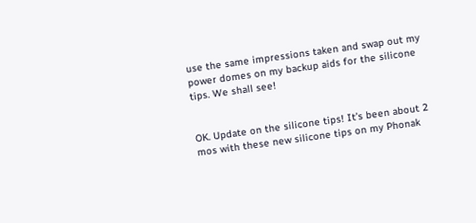use the same impressions taken and swap out my power domes on my backup aids for the silicone tips. We shall see!


OK. Update on the silicone tips! It’s been about 2 mos with these new silicone tips on my Phonak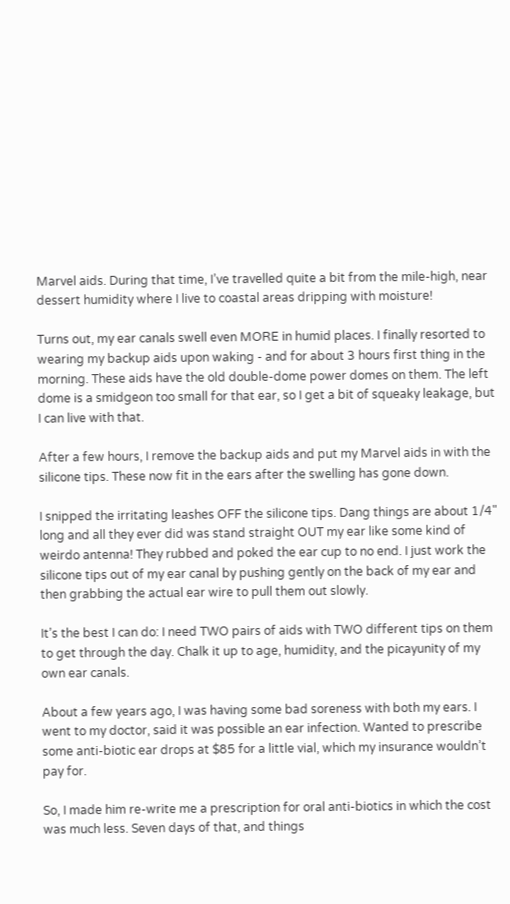Marvel aids. During that time, I’ve travelled quite a bit from the mile-high, near dessert humidity where I live to coastal areas dripping with moisture!

Turns out, my ear canals swell even MORE in humid places. I finally resorted to wearing my backup aids upon waking - and for about 3 hours first thing in the morning. These aids have the old double-dome power domes on them. The left dome is a smidgeon too small for that ear, so I get a bit of squeaky leakage, but I can live with that.

After a few hours, I remove the backup aids and put my Marvel aids in with the silicone tips. These now fit in the ears after the swelling has gone down.

I snipped the irritating leashes OFF the silicone tips. Dang things are about 1/4" long and all they ever did was stand straight OUT my ear like some kind of weirdo antenna! They rubbed and poked the ear cup to no end. I just work the silicone tips out of my ear canal by pushing gently on the back of my ear and then grabbing the actual ear wire to pull them out slowly.

It’s the best I can do: I need TWO pairs of aids with TWO different tips on them to get through the day. Chalk it up to age, humidity, and the picayunity of my own ear canals.

About a few years ago, I was having some bad soreness with both my ears. I went to my doctor, said it was possible an ear infection. Wanted to prescribe some anti-biotic ear drops at $85 for a little vial, which my insurance wouldn’t pay for.

So, I made him re-write me a prescription for oral anti-biotics in which the cost was much less. Seven days of that, and things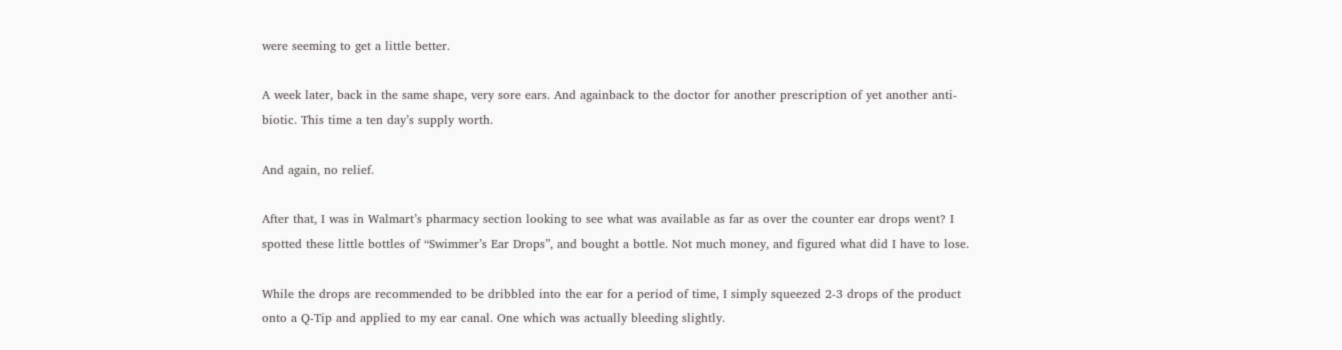were seeming to get a little better.

A week later, back in the same shape, very sore ears. And againback to the doctor for another prescription of yet another anti-biotic. This time a ten day’s supply worth.

And again, no relief.

After that, I was in Walmart’s pharmacy section looking to see what was available as far as over the counter ear drops went? I spotted these little bottles of “Swimmer’s Ear Drops”, and bought a bottle. Not much money, and figured what did I have to lose.

While the drops are recommended to be dribbled into the ear for a period of time, I simply squeezed 2-3 drops of the product onto a Q-Tip and applied to my ear canal. One which was actually bleeding slightly.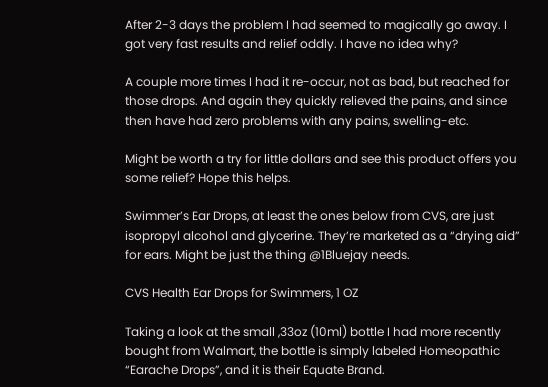After 2-3 days the problem I had seemed to magically go away. I got very fast results and relief oddly. I have no idea why?

A couple more times I had it re-occur, not as bad, but reached for those drops. And again they quickly relieved the pains, and since then have had zero problems with any pains, swelling-etc.

Might be worth a try for little dollars and see this product offers you some relief? Hope this helps.

Swimmer’s Ear Drops, at least the ones below from CVS, are just isopropyl alcohol and glycerine. They’re marketed as a “drying aid” for ears. Might be just the thing @1Bluejay needs.

CVS Health Ear Drops for Swimmers, 1 OZ

Taking a look at the small ,33oz (10ml) bottle I had more recently bought from Walmart, the bottle is simply labeled Homeopathic “Earache Drops”, and it is their Equate Brand.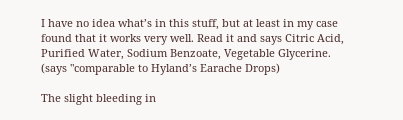I have no idea what’s in this stuff, but at least in my case found that it works very well. Read it and says Citric Acid, Purified Water, Sodium Benzoate, Vegetable Glycerine. (says "comparable to Hyland’s Earache Drops)

The slight bleeding in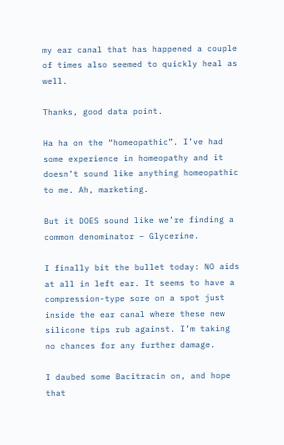my ear canal that has happened a couple of times also seemed to quickly heal as well.

Thanks, good data point.

Ha ha on the “homeopathic”. I’ve had some experience in homeopathy and it doesn’t sound like anything homeopathic to me. Ah, marketing.

But it DOES sound like we’re finding a common denominator – Glycerine.

I finally bit the bullet today: NO aids at all in left ear. It seems to have a compression-type sore on a spot just inside the ear canal where these new silicone tips rub against. I’m taking no chances for any further damage.

I daubed some Bacitracin on, and hope that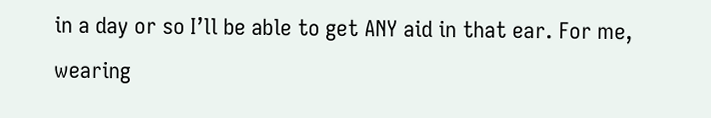in a day or so I’ll be able to get ANY aid in that ear. For me, wearing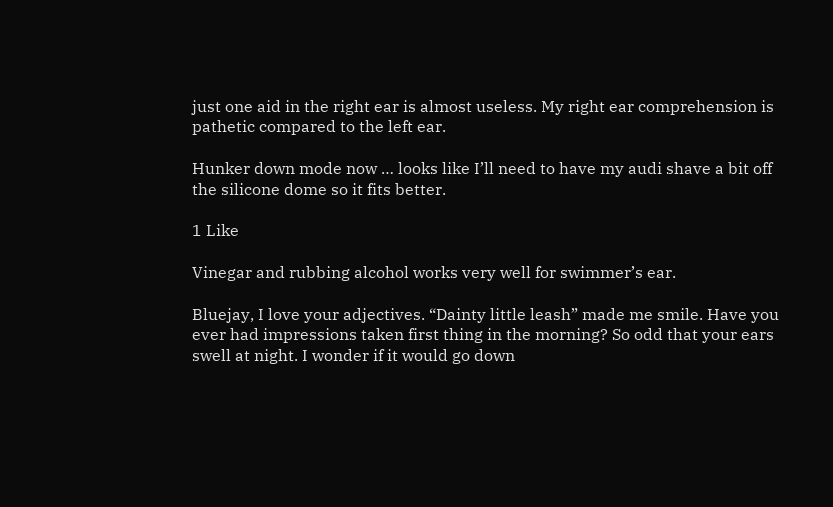just one aid in the right ear is almost useless. My right ear comprehension is pathetic compared to the left ear.

Hunker down mode now … looks like I’ll need to have my audi shave a bit off the silicone dome so it fits better.

1 Like

Vinegar and rubbing alcohol works very well for swimmer’s ear.

Bluejay, I love your adjectives. “Dainty little leash” made me smile. Have you ever had impressions taken first thing in the morning? So odd that your ears swell at night. I wonder if it would go down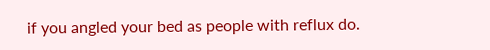if you angled your bed as people with reflux do.